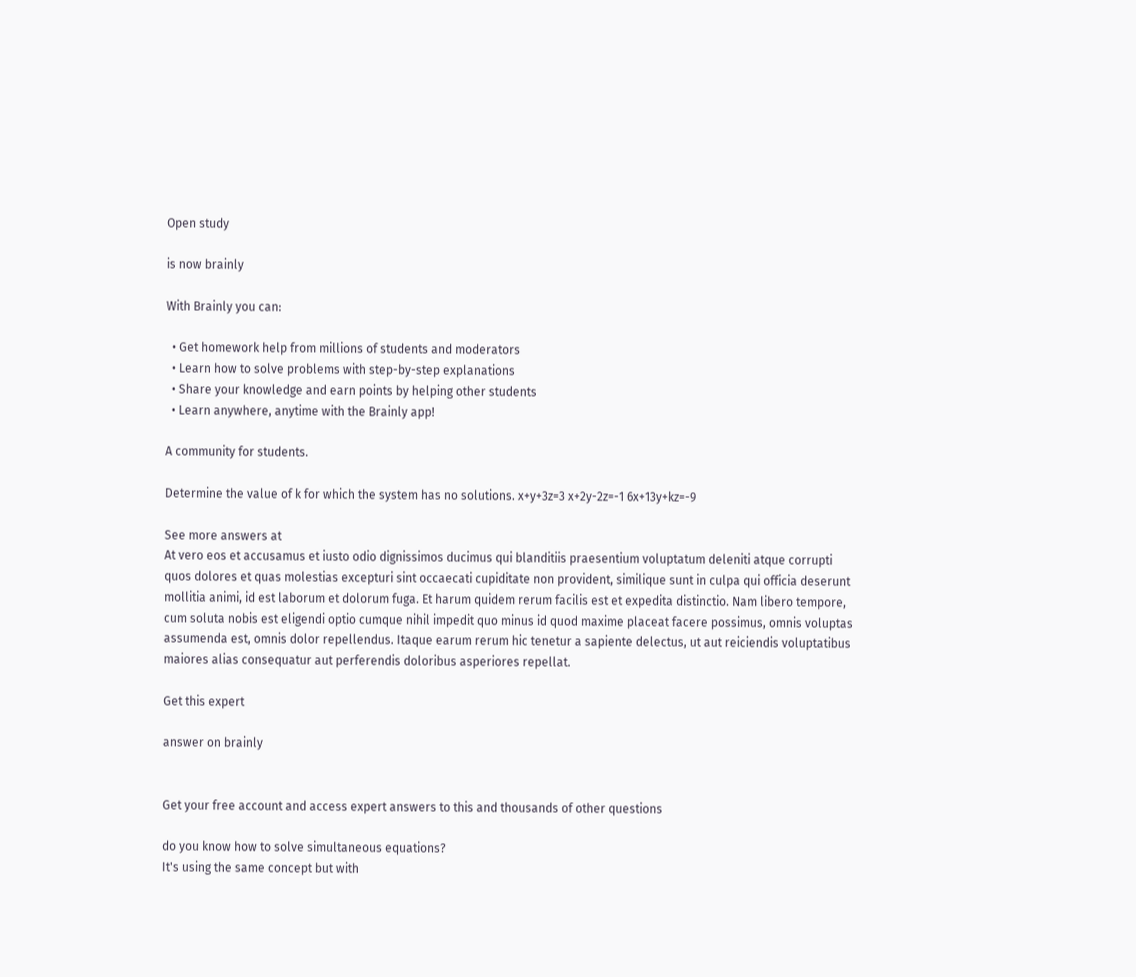Open study

is now brainly

With Brainly you can:

  • Get homework help from millions of students and moderators
  • Learn how to solve problems with step-by-step explanations
  • Share your knowledge and earn points by helping other students
  • Learn anywhere, anytime with the Brainly app!

A community for students.

Determine the value of k for which the system has no solutions. x+y+3z=3 x+2y-2z=-1 6x+13y+kz=-9

See more answers at
At vero eos et accusamus et iusto odio dignissimos ducimus qui blanditiis praesentium voluptatum deleniti atque corrupti quos dolores et quas molestias excepturi sint occaecati cupiditate non provident, similique sunt in culpa qui officia deserunt mollitia animi, id est laborum et dolorum fuga. Et harum quidem rerum facilis est et expedita distinctio. Nam libero tempore, cum soluta nobis est eligendi optio cumque nihil impedit quo minus id quod maxime placeat facere possimus, omnis voluptas assumenda est, omnis dolor repellendus. Itaque earum rerum hic tenetur a sapiente delectus, ut aut reiciendis voluptatibus maiores alias consequatur aut perferendis doloribus asperiores repellat.

Get this expert

answer on brainly


Get your free account and access expert answers to this and thousands of other questions

do you know how to solve simultaneous equations?
It's using the same concept but with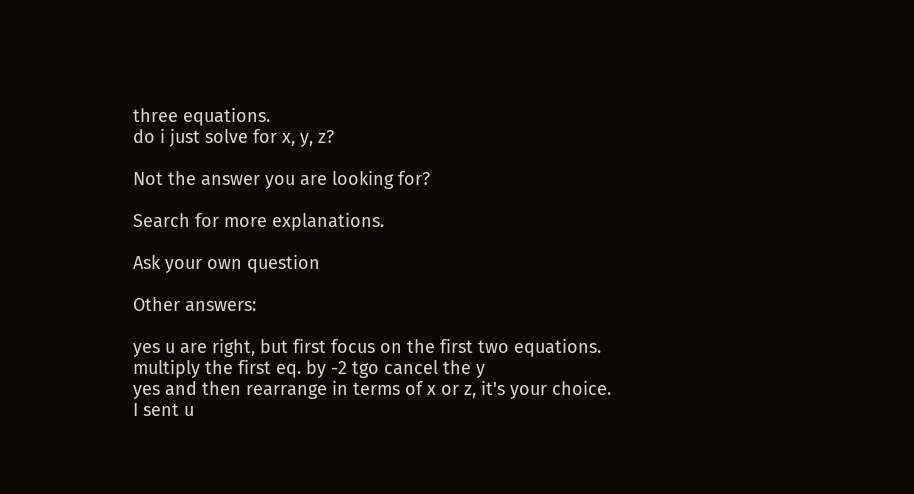three equations.
do i just solve for x, y, z?

Not the answer you are looking for?

Search for more explanations.

Ask your own question

Other answers:

yes u are right, but first focus on the first two equations.
multiply the first eq. by -2 tgo cancel the y
yes and then rearrange in terms of x or z, it's your choice.
I sent u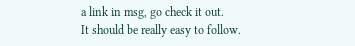a link in msg, go check it out.
It should be really easy to follow.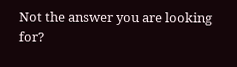Not the answer you are looking for?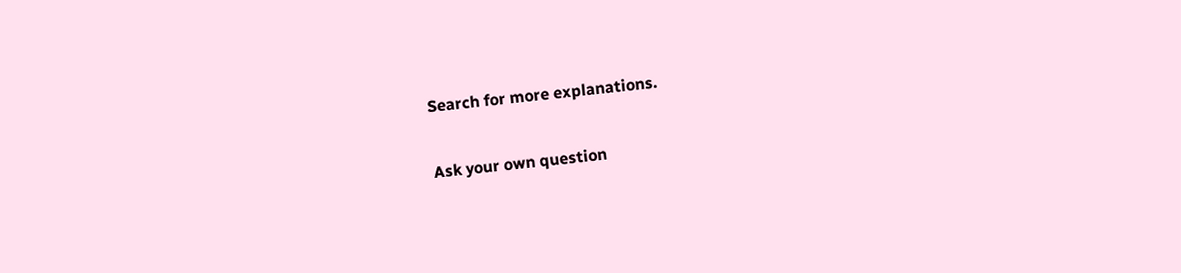Search for more explanations.

Ask your own question